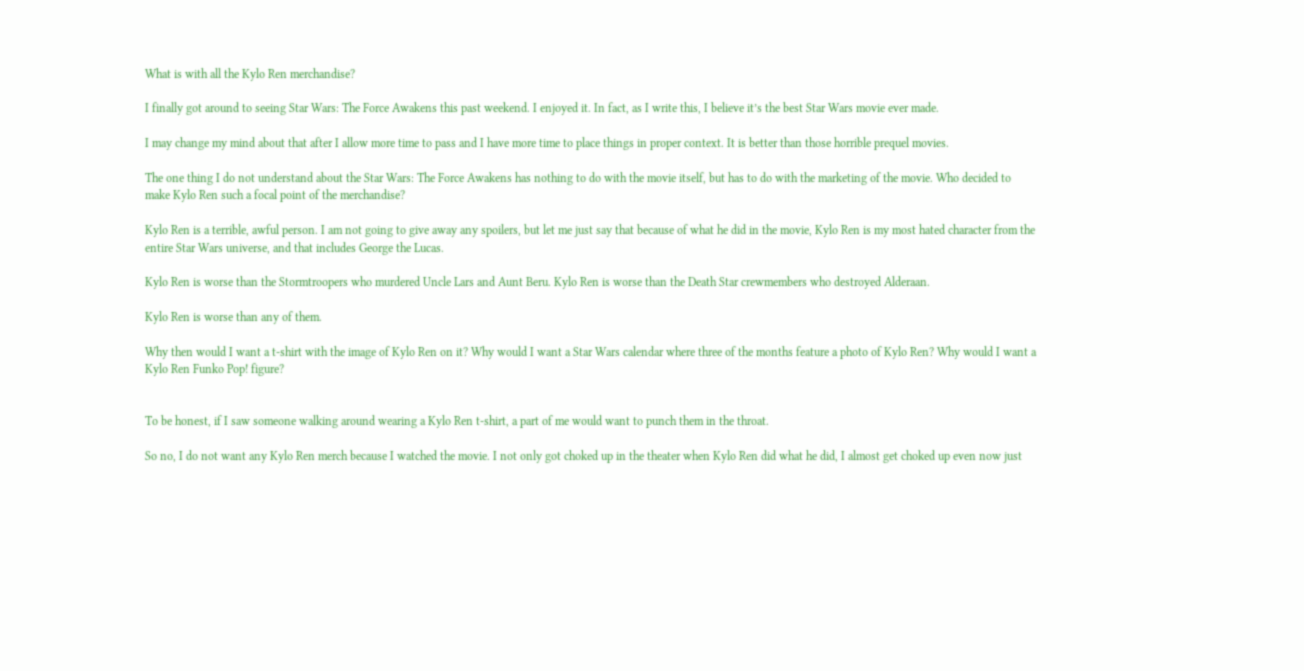What is with all the Kylo Ren merchandise?

I finally got around to seeing Star Wars: The Force Awakens this past weekend. I enjoyed it. In fact, as I write this, I believe it’s the best Star Wars movie ever made.

I may change my mind about that after I allow more time to pass and I have more time to place things in proper context. It is better than those horrible prequel movies.

The one thing I do not understand about the Star Wars: The Force Awakens has nothing to do with the movie itself, but has to do with the marketing of the movie. Who decided to make Kylo Ren such a focal point of the merchandise?

Kylo Ren is a terrible, awful person. I am not going to give away any spoilers, but let me just say that because of what he did in the movie, Kylo Ren is my most hated character from the entire Star Wars universe, and that includes George the Lucas.

Kylo Ren is worse than the Stormtroopers who murdered Uncle Lars and Aunt Beru. Kylo Ren is worse than the Death Star crewmembers who destroyed Alderaan.

Kylo Ren is worse than any of them.

Why then would I want a t-shirt with the image of Kylo Ren on it? Why would I want a Star Wars calendar where three of the months feature a photo of Kylo Ren? Why would I want a Kylo Ren Funko Pop! figure?


To be honest, if I saw someone walking around wearing a Kylo Ren t-shirt, a part of me would want to punch them in the throat.

So no, I do not want any Kylo Ren merch because I watched the movie. I not only got choked up in the theater when Kylo Ren did what he did, I almost get choked up even now just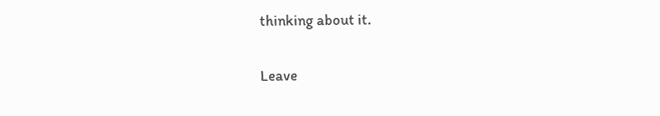thinking about it.

Leave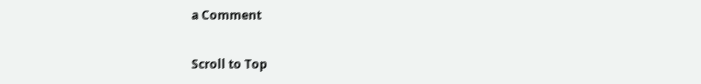a Comment

Scroll to Top